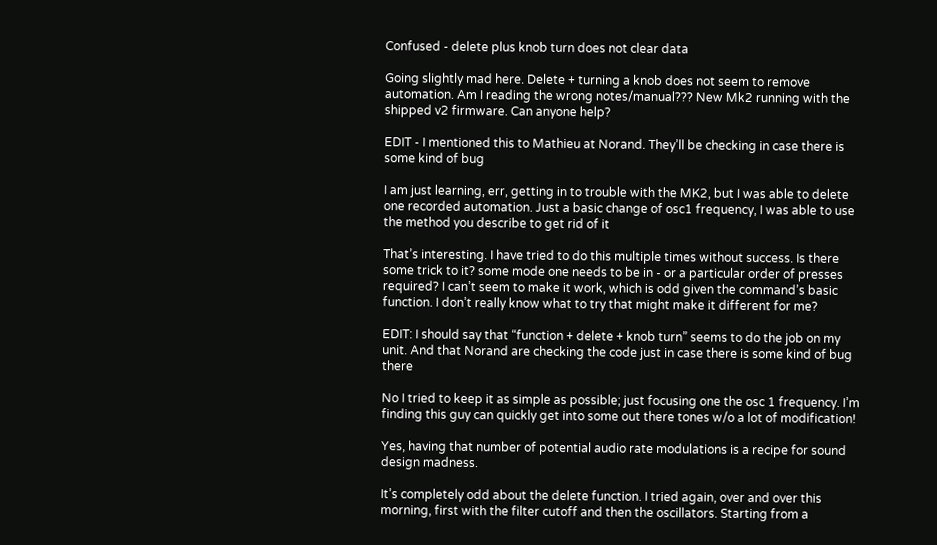Confused - delete plus knob turn does not clear data

Going slightly mad here. Delete + turning a knob does not seem to remove automation. Am I reading the wrong notes/manual??? New Mk2 running with the shipped v2 firmware. Can anyone help?

EDIT - I mentioned this to Mathieu at Norand. They’ll be checking in case there is some kind of bug

I am just learning, err, getting in to trouble with the MK2, but I was able to delete one recorded automation. Just a basic change of osc1 frequency, I was able to use the method you describe to get rid of it

That’s interesting. I have tried to do this multiple times without success. Is there some trick to it? some mode one needs to be in - or a particular order of presses required? I can’t seem to make it work, which is odd given the command’s basic function. I don’t really know what to try that might make it different for me?

EDIT: I should say that “function + delete + knob turn” seems to do the job on my unit. And that Norand are checking the code just in case there is some kind of bug there

No I tried to keep it as simple as possible; just focusing one the osc 1 frequency. I’m finding this guy can quickly get into some out there tones w/o a lot of modification!

Yes, having that number of potential audio rate modulations is a recipe for sound design madness.

It’s completely odd about the delete function. I tried again, over and over this morning, first with the filter cutoff and then the oscillators. Starting from a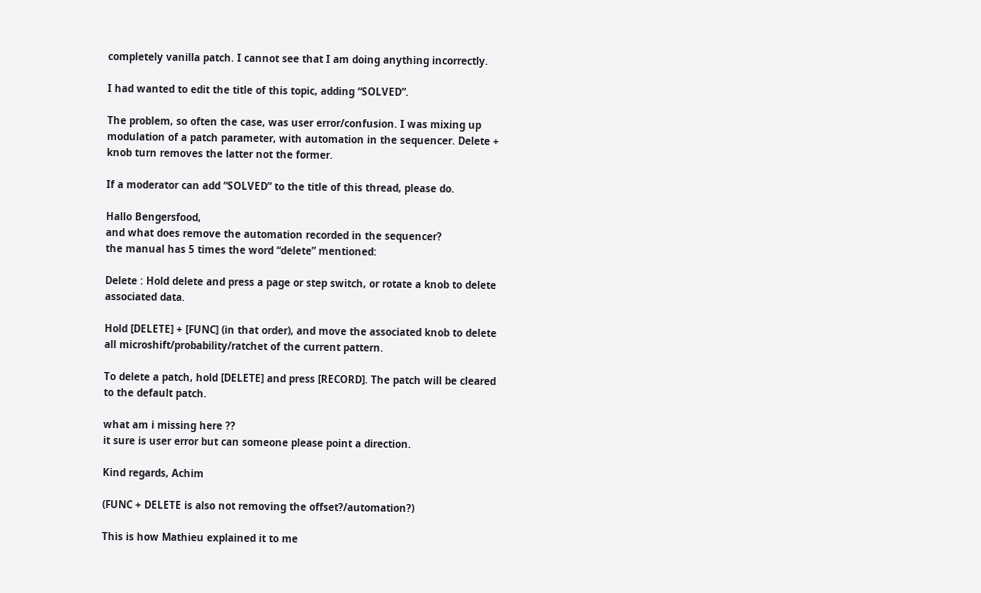completely vanilla patch. I cannot see that I am doing anything incorrectly.

I had wanted to edit the title of this topic, adding “SOLVED”.

The problem, so often the case, was user error/confusion. I was mixing up modulation of a patch parameter, with automation in the sequencer. Delete + knob turn removes the latter not the former.

If a moderator can add “SOLVED” to the title of this thread, please do.

Hallo Bengersfood,
and what does remove the automation recorded in the sequencer?
the manual has 5 times the word “delete” mentioned:

Delete : Hold delete and press a page or step switch, or rotate a knob to delete associated data.

Hold [DELETE] + [FUNC] (in that order), and move the associated knob to delete all microshift/probability/ratchet of the current pattern.

To delete a patch, hold [DELETE] and press [RECORD]. The patch will be cleared to the default patch.

what am i missing here ??
it sure is user error but can someone please point a direction.

Kind regards, Achim

(FUNC + DELETE is also not removing the offset?/automation?)

This is how Mathieu explained it to me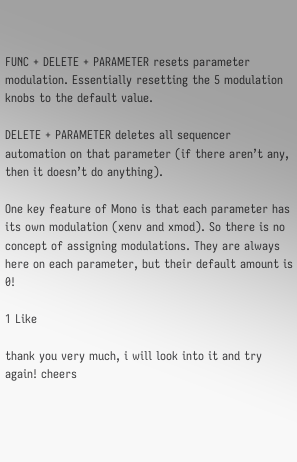FUNC + DELETE + PARAMETER resets parameter modulation. Essentially resetting the 5 modulation knobs to the default value.

DELETE + PARAMETER deletes all sequencer automation on that parameter (if there aren’t any, then it doesn’t do anything).

One key feature of Mono is that each parameter has its own modulation (xenv and xmod). So there is no concept of assigning modulations. They are always here on each parameter, but their default amount is 0!

1 Like

thank you very much, i will look into it and try again! cheers